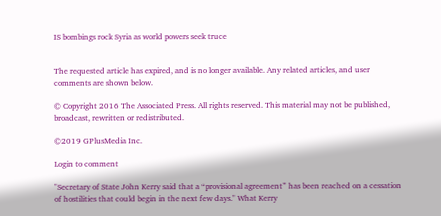IS bombings rock Syria as world powers seek truce


The requested article has expired, and is no longer available. Any related articles, and user comments are shown below.

© Copyright 2016 The Associated Press. All rights reserved. This material may not be published, broadcast, rewritten or redistributed.

©2019 GPlusMedia Inc.

Login to comment

"Secretary of State John Kerry said that a “provisional agreement” has been reached on a cessation of hostilities that could begin in the next few days." What Kerry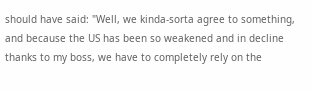should have said: "Well, we kinda-sorta agree to something, and because the US has been so weakened and in decline thanks to my boss, we have to completely rely on the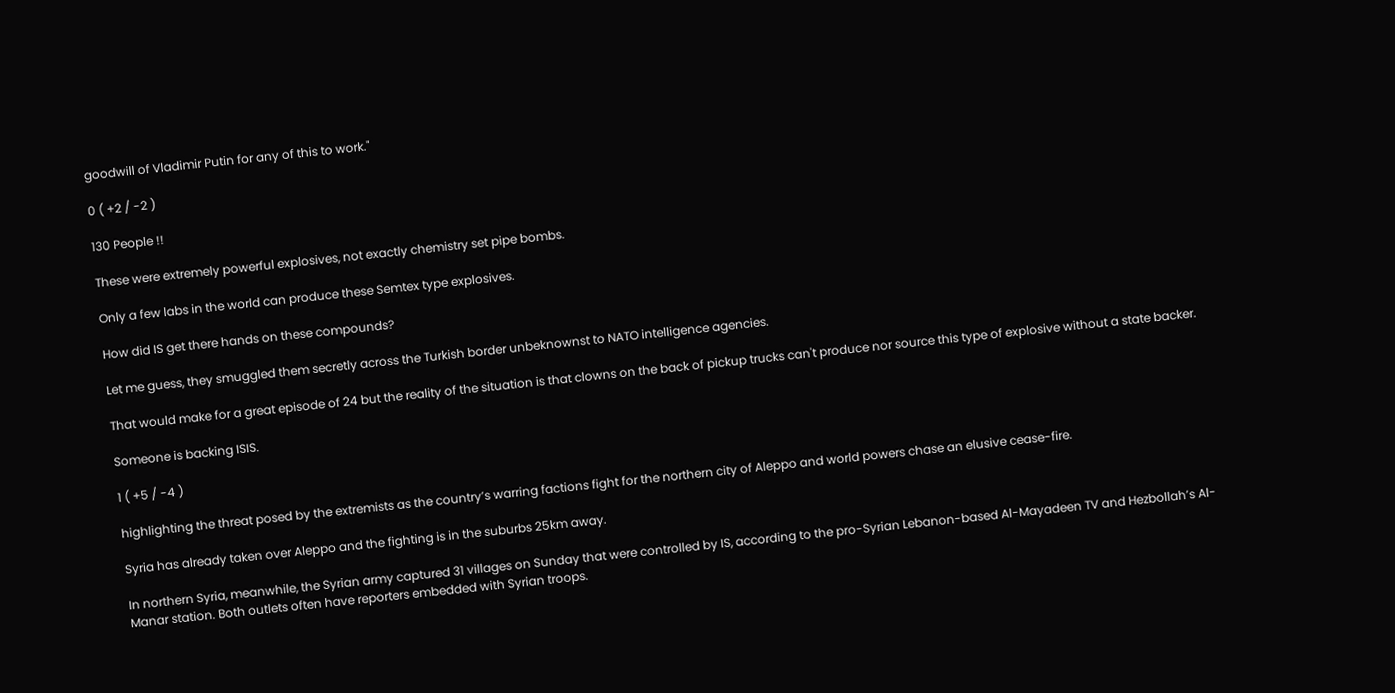goodwill of Vladimir Putin for any of this to work."

0 ( +2 / -2 )

130 People !!

These were extremely powerful explosives, not exactly chemistry set pipe bombs.

Only a few labs in the world can produce these Semtex type explosives.

How did IS get there hands on these compounds?

Let me guess, they smuggled them secretly across the Turkish border unbeknownst to NATO intelligence agencies.

That would make for a great episode of 24 but the reality of the situation is that clowns on the back of pickup trucks can't produce nor source this type of explosive without a state backer.

Someone is backing ISIS.

1 ( +5 / -4 )

highlighting the threat posed by the extremists as the country’s warring factions fight for the northern city of Aleppo and world powers chase an elusive cease-fire.

Syria has already taken over Aleppo and the fighting is in the suburbs 25km away.

In northern Syria, meanwhile, the Syrian army captured 31 villages on Sunday that were controlled by IS, according to the pro-Syrian Lebanon-based Al-Mayadeen TV and Hezbollah’s Al-Manar station. Both outlets often have reporters embedded with Syrian troops.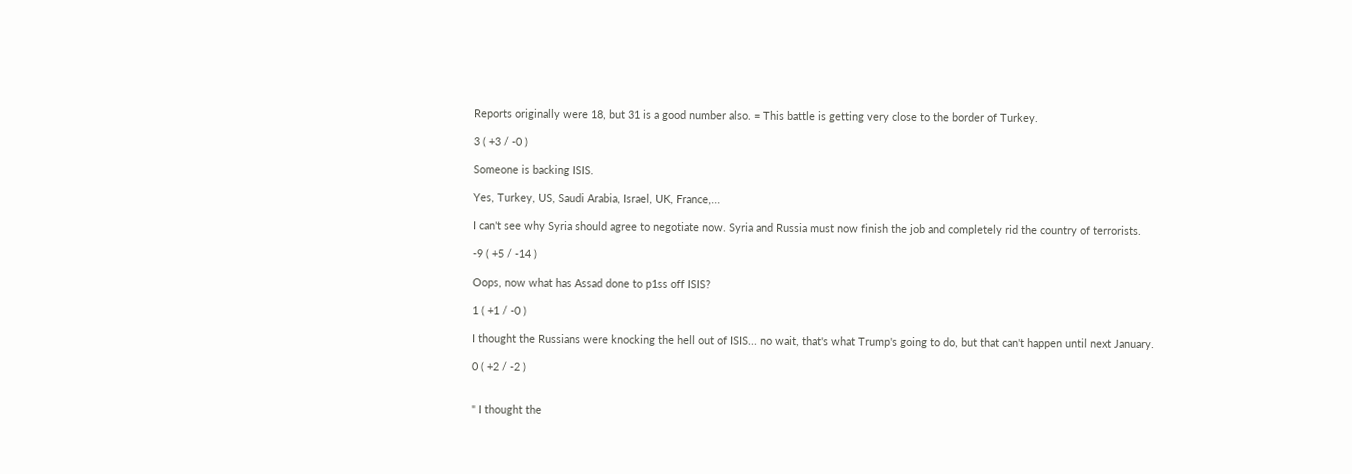Reports originally were 18, but 31 is a good number also. = This battle is getting very close to the border of Turkey.

3 ( +3 / -0 )

Someone is backing ISIS.

Yes, Turkey, US, Saudi Arabia, Israel, UK, France,...

I can't see why Syria should agree to negotiate now. Syria and Russia must now finish the job and completely rid the country of terrorists.

-9 ( +5 / -14 )

Oops, now what has Assad done to p1ss off ISIS?

1 ( +1 / -0 )

I thought the Russians were knocking the hell out of ISIS... no wait, that's what Trump's going to do, but that can't happen until next January.

0 ( +2 / -2 )


" I thought the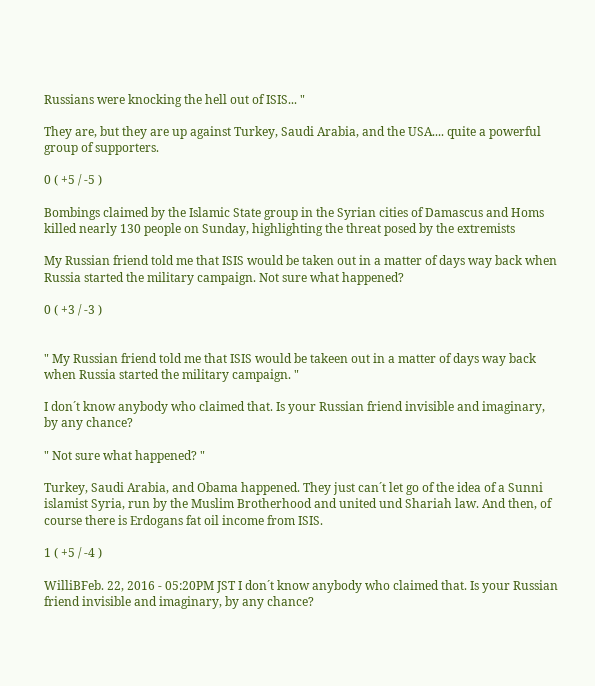Russians were knocking the hell out of ISIS... "

They are, but they are up against Turkey, Saudi Arabia, and the USA.... quite a powerful group of supporters.

0 ( +5 / -5 )

Bombings claimed by the Islamic State group in the Syrian cities of Damascus and Homs killed nearly 130 people on Sunday, highlighting the threat posed by the extremists

My Russian friend told me that ISIS would be taken out in a matter of days way back when Russia started the military campaign. Not sure what happened?

0 ( +3 / -3 )


" My Russian friend told me that ISIS would be takeen out in a matter of days way back when Russia started the military campaign. "

I don´t know anybody who claimed that. Is your Russian friend invisible and imaginary, by any chance?

" Not sure what happened? "

Turkey, Saudi Arabia, and Obama happened. They just can´t let go of the idea of a Sunni islamist Syria, run by the Muslim Brotherhood and united und Shariah law. And then, of course there is Erdogans fat oil income from ISIS.

1 ( +5 / -4 )

WilliBFeb. 22, 2016 - 05:20PM JST I don´t know anybody who claimed that. Is your Russian friend invisible and imaginary, by any chance?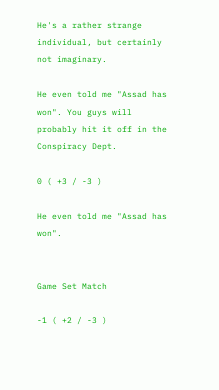He's a rather strange individual, but certainly not imaginary.

He even told me "Assad has won". You guys will probably hit it off in the Conspiracy Dept.

0 ( +3 / -3 )

He even told me "Assad has won".


Game Set Match

-1 ( +2 / -3 )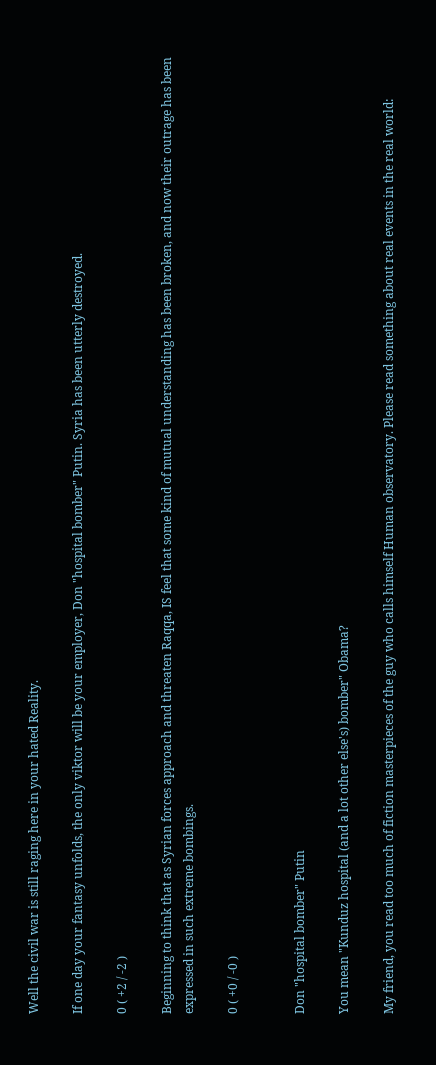Well the civil war is still raging here in your hated Reality.

If one day your fantasy unfolds, the only viktor will be your employer, Don "hospital bomber" Putin. Syria has been utterly destroyed.

0 ( +2 / -2 )

Beginning to think that as Syrian forces approach and threaten Raqqa, IS feel that some kind of mutual understanding has been broken, and now their outrage has been expressed in such extreme bombings.

0 ( +0 / -0 )


Don "hospital bomber" Putin

You mean "Kunduz hospital (and a lot other else's) bomber" Obama?

My friend, you read too much of fiction masterpieces of the guy who calls himself Human observatory. Please read something about real events in the real world: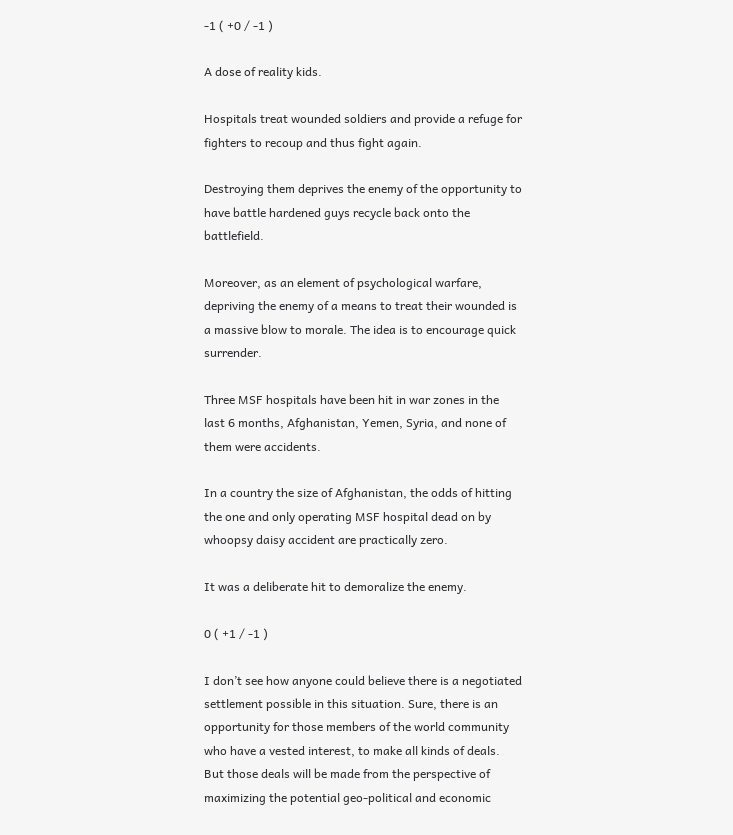-1 ( +0 / -1 )

A dose of reality kids.

Hospitals treat wounded soldiers and provide a refuge for fighters to recoup and thus fight again.

Destroying them deprives the enemy of the opportunity to have battle hardened guys recycle back onto the battlefield.

Moreover, as an element of psychological warfare, depriving the enemy of a means to treat their wounded is a massive blow to morale. The idea is to encourage quick surrender.

Three MSF hospitals have been hit in war zones in the last 6 months, Afghanistan, Yemen, Syria, and none of them were accidents.

In a country the size of Afghanistan, the odds of hitting the one and only operating MSF hospital dead on by whoopsy daisy accident are practically zero.

It was a deliberate hit to demoralize the enemy.

0 ( +1 / -1 )

I don’t see how anyone could believe there is a negotiated settlement possible in this situation. Sure, there is an opportunity for those members of the world community who have a vested interest, to make all kinds of deals. But those deals will be made from the perspective of maximizing the potential geo-political and economic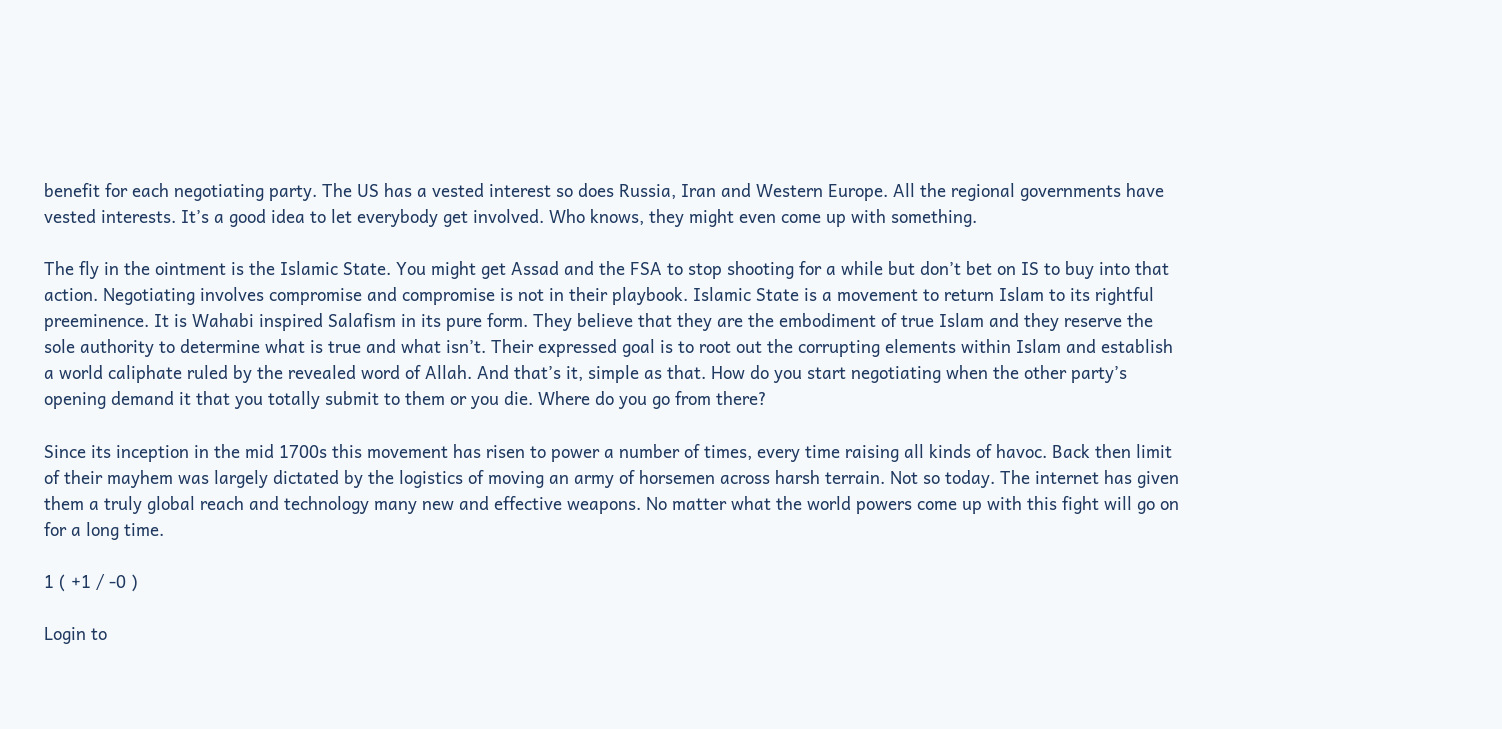benefit for each negotiating party. The US has a vested interest so does Russia, Iran and Western Europe. All the regional governments have vested interests. It’s a good idea to let everybody get involved. Who knows, they might even come up with something.

The fly in the ointment is the Islamic State. You might get Assad and the FSA to stop shooting for a while but don’t bet on IS to buy into that action. Negotiating involves compromise and compromise is not in their playbook. Islamic State is a movement to return Islam to its rightful preeminence. It is Wahabi inspired Salafism in its pure form. They believe that they are the embodiment of true Islam and they reserve the sole authority to determine what is true and what isn’t. Their expressed goal is to root out the corrupting elements within Islam and establish a world caliphate ruled by the revealed word of Allah. And that’s it, simple as that. How do you start negotiating when the other party’s opening demand it that you totally submit to them or you die. Where do you go from there?

Since its inception in the mid 1700s this movement has risen to power a number of times, every time raising all kinds of havoc. Back then limit of their mayhem was largely dictated by the logistics of moving an army of horsemen across harsh terrain. Not so today. The internet has given them a truly global reach and technology many new and effective weapons. No matter what the world powers come up with this fight will go on for a long time.

1 ( +1 / -0 )

Login to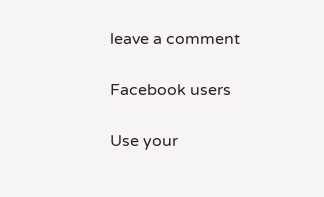leave a comment

Facebook users

Use your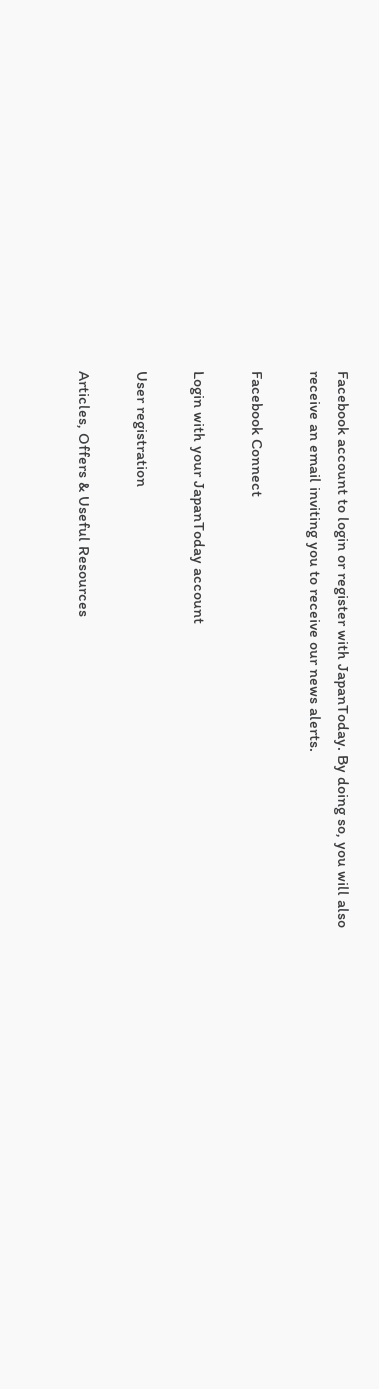Facebook account to login or register with JapanToday. By doing so, you will also receive an email inviting you to receive our news alerts.

Facebook Connect

Login with your JapanToday account

User registration

Articles, Offers & Useful Resources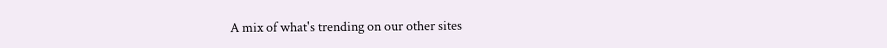A mix of what's trending on our other sites